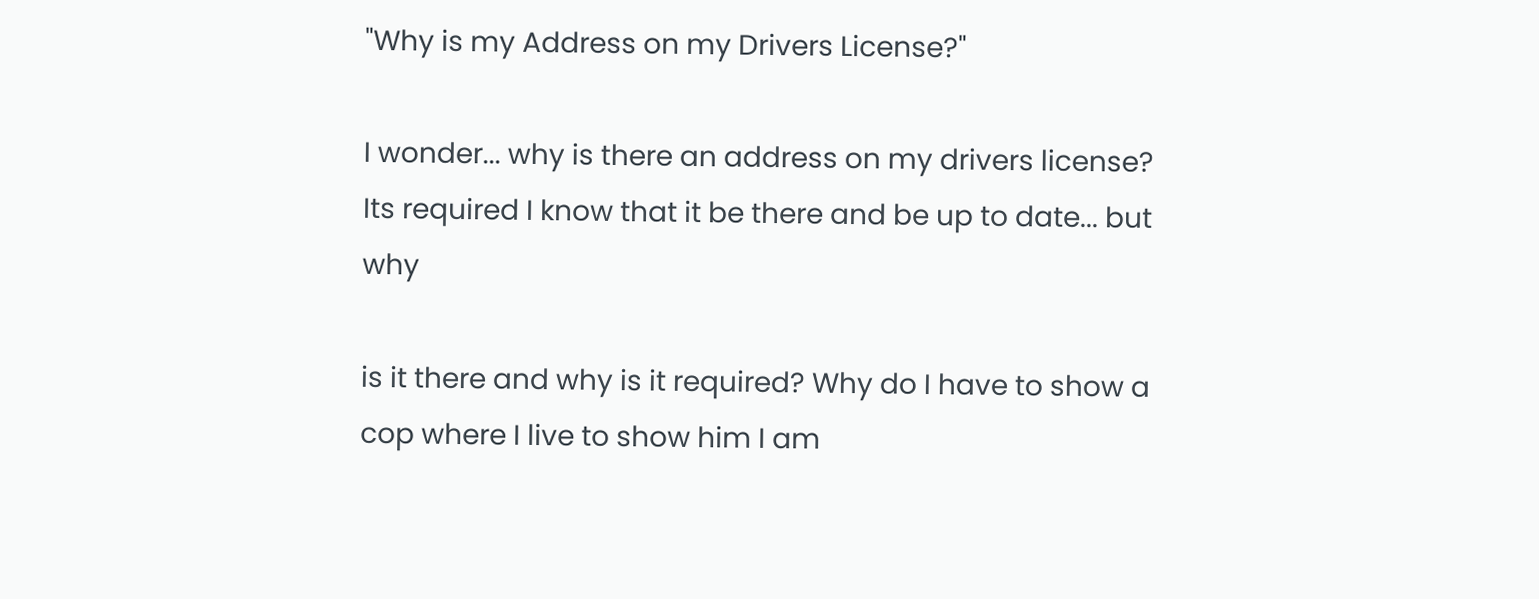"Why is my Address on my Drivers License?"

I wonder... why is there an address on my drivers license? Its required I know that it be there and be up to date... but why

is it there and why is it required? Why do I have to show a cop where I live to show him I am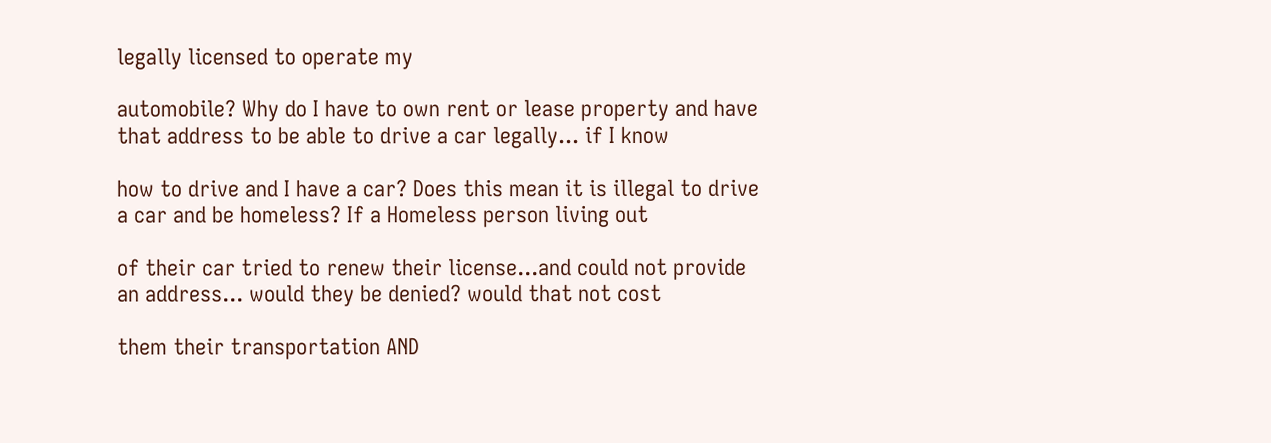legally licensed to operate my

automobile? Why do I have to own rent or lease property and have that address to be able to drive a car legally... if I know

how to drive and I have a car? Does this mean it is illegal to drive a car and be homeless? If a Homeless person living out

of their car tried to renew their license...and could not provide an address... would they be denied? would that not cost

them their transportation AND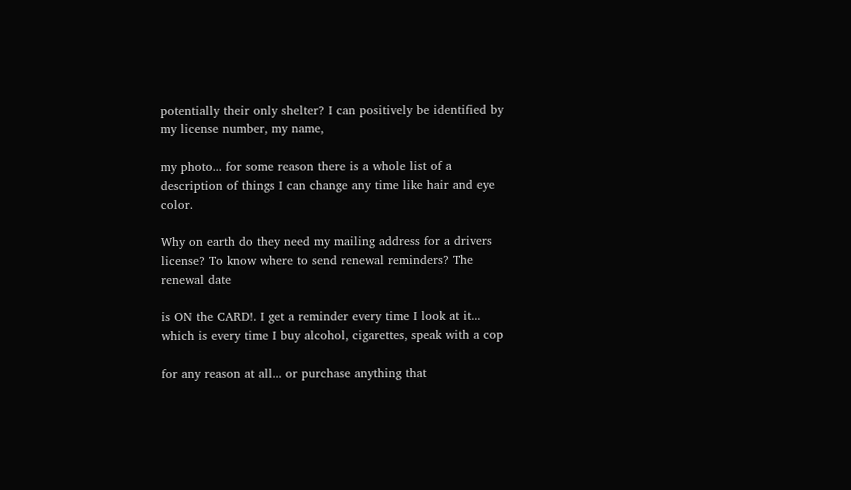potentially their only shelter? I can positively be identified by my license number, my name,

my photo... for some reason there is a whole list of a description of things I can change any time like hair and eye color.

Why on earth do they need my mailing address for a drivers license? To know where to send renewal reminders? The renewal date

is ON the CARD!. I get a reminder every time I look at it... which is every time I buy alcohol, cigarettes, speak with a cop

for any reason at all... or purchase anything that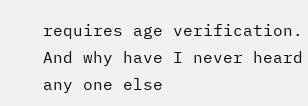requires age verification. And why have I never heard any one else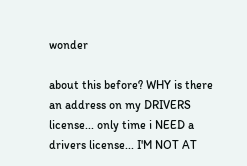wonder

about this before? WHY is there an address on my DRIVERS license... only time i NEED a drivers license... I'M NOT AT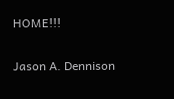HOME!!!

Jason A. Dennison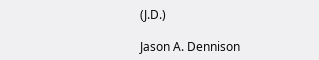(J.D.)

Jason A. Dennison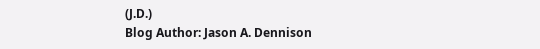(J.D.)
Blog Author: Jason A. Dennison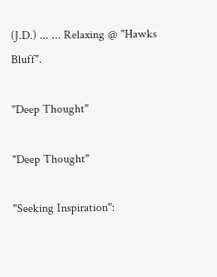(J.D.) ... ... Relaxing @ "Hawks Bluff".

"Deep Thought"

"Deep Thought"

"Seeking Inspiration":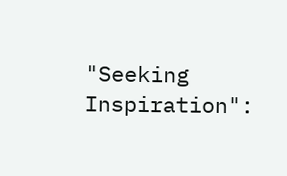"Seeking Inspiration":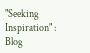"Seeking Inspiration" : Blog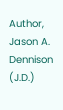Author, Jason A. Dennison (J.D.)